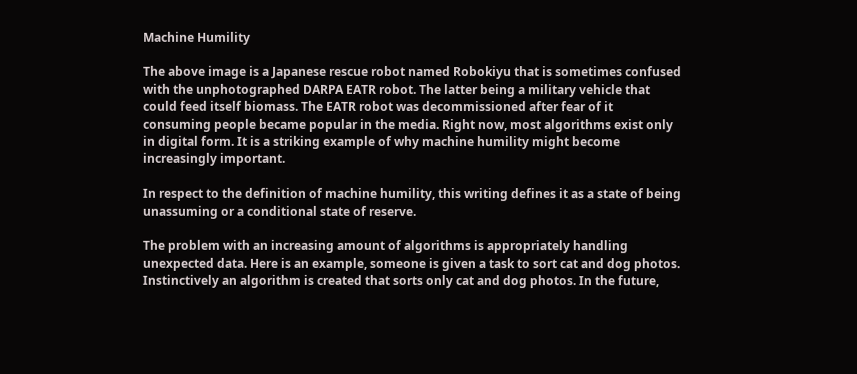Machine Humility

The above image is a Japanese rescue robot named Robokiyu that is sometimes confused with the unphotographed DARPA EATR robot. The latter being a military vehicle that could feed itself biomass. The EATR robot was decommissioned after fear of it consuming people became popular in the media. Right now, most algorithms exist only in digital form. It is a striking example of why machine humility might become increasingly important.

In respect to the definition of machine humility, this writing defines it as a state of being unassuming or a conditional state of reserve.

The problem with an increasing amount of algorithms is appropriately handling unexpected data. Here is an example, someone is given a task to sort cat and dog photos. Instinctively an algorithm is created that sorts only cat and dog photos. In the future,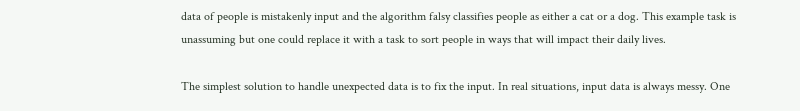data of people is mistakenly input and the algorithm falsy classifies people as either a cat or a dog. This example task is unassuming but one could replace it with a task to sort people in ways that will impact their daily lives.

The simplest solution to handle unexpected data is to fix the input. In real situations, input data is always messy. One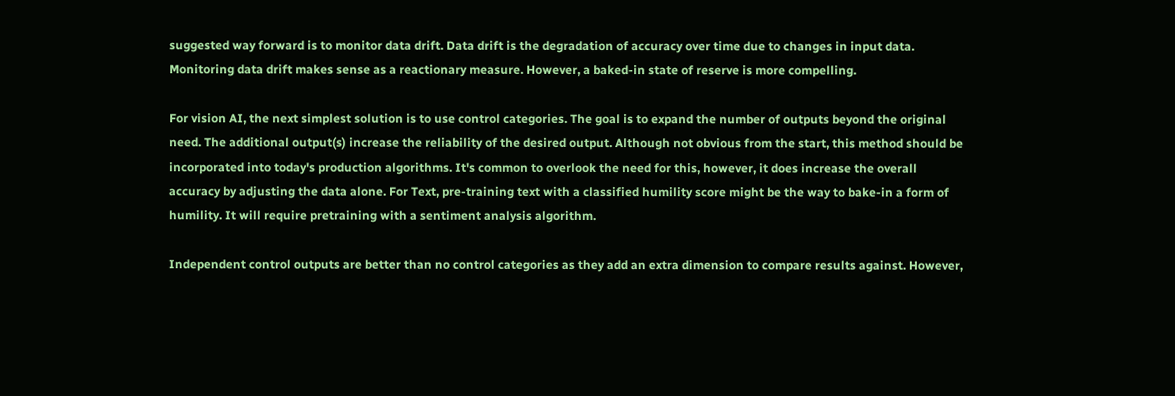suggested way forward is to monitor data drift. Data drift is the degradation of accuracy over time due to changes in input data. Monitoring data drift makes sense as a reactionary measure. However, a baked-in state of reserve is more compelling.

For vision AI, the next simplest solution is to use control categories. The goal is to expand the number of outputs beyond the original need. The additional output(s) increase the reliability of the desired output. Although not obvious from the start, this method should be incorporated into today's production algorithms. It's common to overlook the need for this, however, it does increase the overall accuracy by adjusting the data alone. For Text, pre-training text with a classified humility score might be the way to bake-in a form of humility. It will require pretraining with a sentiment analysis algorithm.

Independent control outputs are better than no control categories as they add an extra dimension to compare results against. However,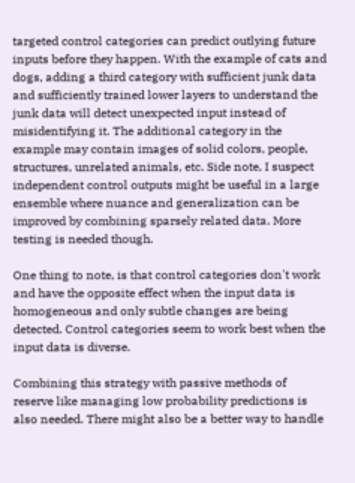targeted control categories can predict outlying future inputs before they happen. With the example of cats and dogs, adding a third category with sufficient junk data and sufficiently trained lower layers to understand the junk data will detect unexpected input instead of misidentifying it. The additional category in the example may contain images of solid colors, people, structures, unrelated animals, etc. Side note, I suspect independent control outputs might be useful in a large ensemble where nuance and generalization can be improved by combining sparsely related data. More testing is needed though.

One thing to note, is that control categories don't work and have the opposite effect when the input data is homogeneous and only subtle changes are being detected. Control categories seem to work best when the input data is diverse.

Combining this strategy with passive methods of reserve like managing low probability predictions is also needed. There might also be a better way to handle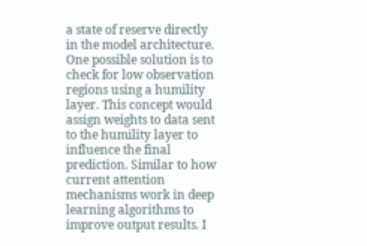a state of reserve directly in the model architecture. One possible solution is to check for low observation regions using a humility layer. This concept would assign weights to data sent to the humility layer to influence the final prediction. Similar to how current attention mechanisms work in deep learning algorithms to improve output results. I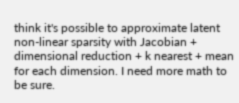think it's possible to approximate latent non-linear sparsity with Jacobian + dimensional reduction + k nearest + mean for each dimension. I need more math to be sure.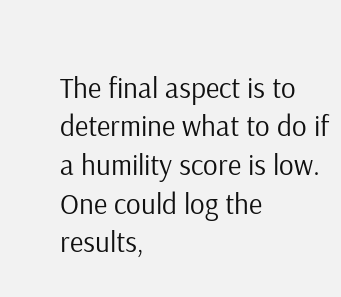The final aspect is to determine what to do if a humility score is low. One could log the results,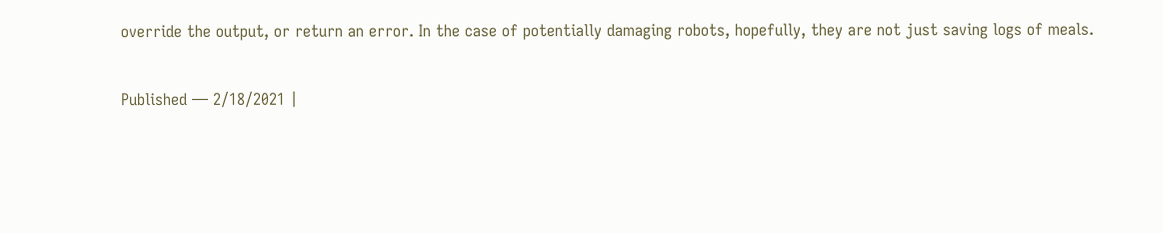override the output, or return an error. In the case of potentially damaging robots, hopefully, they are not just saving logs of meals.

Published — 2/18/2021 |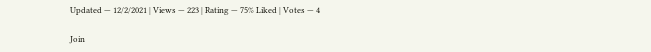Updated — 12/2/2021 | Views — 223 | Rating — 75% Liked | Votes — 4

Join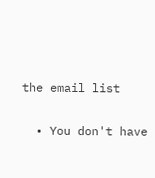the email list

  • You don't have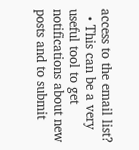access to the email list?
  • This can be a very useful tool to get notifications about new posts and to submit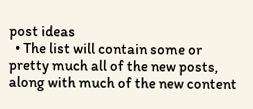post ideas
  • The list will contain some or pretty much all of the new posts, along with much of the new content